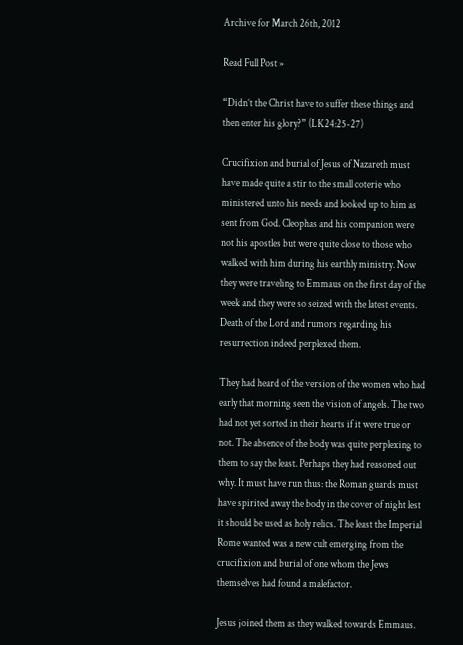Archive for March 26th, 2012

Read Full Post »

“Didn’t the Christ have to suffer these things and then enter his glory?” (LK24:25-27)

Crucifixion and burial of Jesus of Nazareth must have made quite a stir to the small coterie who ministered unto his needs and looked up to him as sent from God. Cleophas and his companion were not his apostles but were quite close to those who walked with him during his earthly ministry. Now they were traveling to Emmaus on the first day of the week and they were so seized with the latest events. Death of the Lord and rumors regarding his resurrection indeed perplexed them.

They had heard of the version of the women who had early that morning seen the vision of angels. The two had not yet sorted in their hearts if it were true or not. The absence of the body was quite perplexing to them to say the least. Perhaps they had reasoned out why. It must have run thus: the Roman guards must have spirited away the body in the cover of night lest it should be used as holy relics. The least the Imperial Rome wanted was a new cult emerging from the crucifixion and burial of one whom the Jews themselves had found a malefactor.

Jesus joined them as they walked towards Emmaus.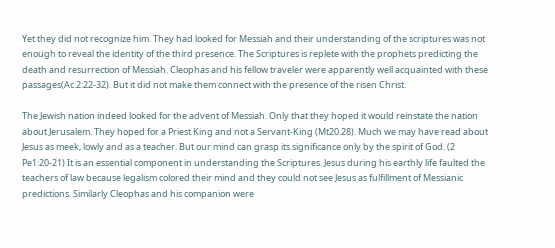Yet they did not recognize him. They had looked for Messiah and their understanding of the scriptures was not enough to reveal the identity of the third presence. The Scriptures is replete with the prophets predicting the death and resurrection of Messiah. Cleophas and his fellow traveler were apparently well acquainted with these passages(Ac.2:22-32). But it did not make them connect with the presence of the risen Christ.

The Jewish nation indeed looked for the advent of Messiah. Only that they hoped it would reinstate the nation about Jerusalem. They hoped for a Priest King and not a Servant-King (Mt20.28). Much we may have read about Jesus as meek, lowly and as a teacher. But our mind can grasp its significance only by the spirit of God. (2 Pe1:20-21) It is an essential component in understanding the Scriptures. Jesus during his earthly life faulted the teachers of law because legalism colored their mind and they could not see Jesus as fulfillment of Messianic predictions. Similarly Cleophas and his companion were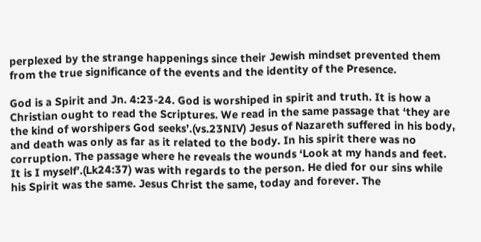perplexed by the strange happenings since their Jewish mindset prevented them from the true significance of the events and the identity of the Presence.

God is a Spirit and Jn. 4:23-24. God is worshiped in spirit and truth. It is how a Christian ought to read the Scriptures. We read in the same passage that ‘they are the kind of worshipers God seeks’.(vs.23NIV) Jesus of Nazareth suffered in his body, and death was only as far as it related to the body. In his spirit there was no corruption. The passage where he reveals the wounds ‘Look at my hands and feet. It is I myself’.(Lk24:37) was with regards to the person. He died for our sins while his Spirit was the same. Jesus Christ the same, today and forever. The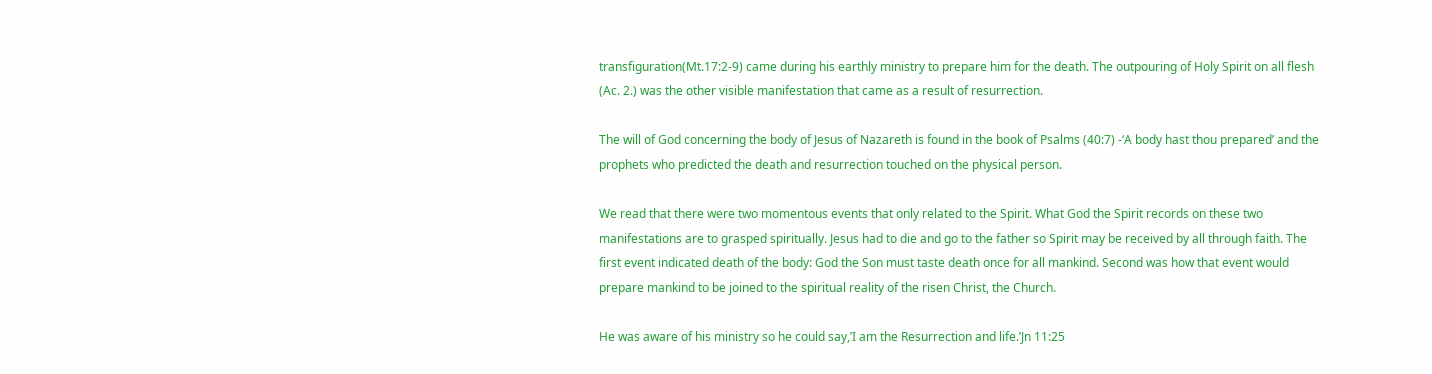transfiguration(Mt.17:2-9) came during his earthly ministry to prepare him for the death. The outpouring of Holy Spirit on all flesh (Ac. 2.) was the other visible manifestation that came as a result of resurrection.

The will of God concerning the body of Jesus of Nazareth is found in the book of Psalms (40:7) -‘A body hast thou prepared’ and the prophets who predicted the death and resurrection touched on the physical person.

We read that there were two momentous events that only related to the Spirit. What God the Spirit records on these two manifestations are to grasped spiritually. Jesus had to die and go to the father so Spirit may be received by all through faith. The first event indicated death of the body: God the Son must taste death once for all mankind. Second was how that event would prepare mankind to be joined to the spiritual reality of the risen Christ, the Church.

He was aware of his ministry so he could say,’I am the Resurrection and life.’Jn 11:25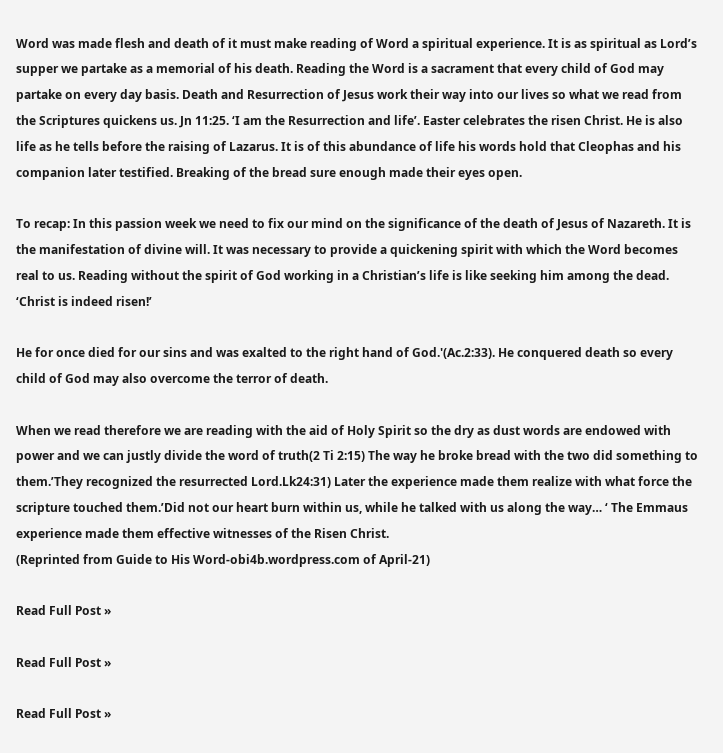Word was made flesh and death of it must make reading of Word a spiritual experience. It is as spiritual as Lord’s supper we partake as a memorial of his death. Reading the Word is a sacrament that every child of God may partake on every day basis. Death and Resurrection of Jesus work their way into our lives so what we read from the Scriptures quickens us. Jn 11:25. ‘I am the Resurrection and life’. Easter celebrates the risen Christ. He is also life as he tells before the raising of Lazarus. It is of this abundance of life his words hold that Cleophas and his companion later testified. Breaking of the bread sure enough made their eyes open.

To recap: In this passion week we need to fix our mind on the significance of the death of Jesus of Nazareth. It is the manifestation of divine will. It was necessary to provide a quickening spirit with which the Word becomes real to us. Reading without the spirit of God working in a Christian’s life is like seeking him among the dead. ‘Christ is indeed risen!’

He for once died for our sins and was exalted to the right hand of God.'(Ac.2:33). He conquered death so every child of God may also overcome the terror of death.

When we read therefore we are reading with the aid of Holy Spirit so the dry as dust words are endowed with power and we can justly divide the word of truth(2 Ti 2:15) The way he broke bread with the two did something to them.’They recognized the resurrected Lord.Lk24:31) Later the experience made them realize with what force the scripture touched them.’Did not our heart burn within us, while he talked with us along the way… ‘ The Emmaus experience made them effective witnesses of the Risen Christ.
(Reprinted from Guide to His Word-obi4b.wordpress.com of April-21)

Read Full Post »

Read Full Post »

Read Full Post »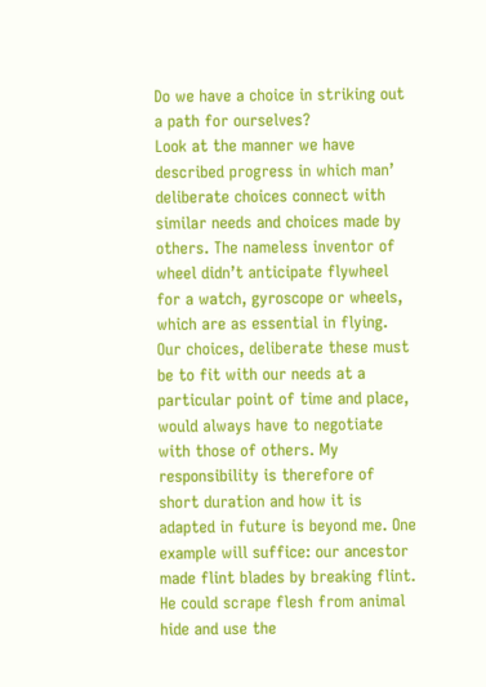Do we have a choice in striking out a path for ourselves?
Look at the manner we have described progress in which man’ deliberate choices connect with similar needs and choices made by others. The nameless inventor of wheel didn’t anticipate flywheel for a watch, gyroscope or wheels, which are as essential in flying. Our choices, deliberate these must be to fit with our needs at a particular point of time and place, would always have to negotiate with those of others. My responsibility is therefore of short duration and how it is adapted in future is beyond me. One example will suffice: our ancestor made flint blades by breaking flint. He could scrape flesh from animal hide and use the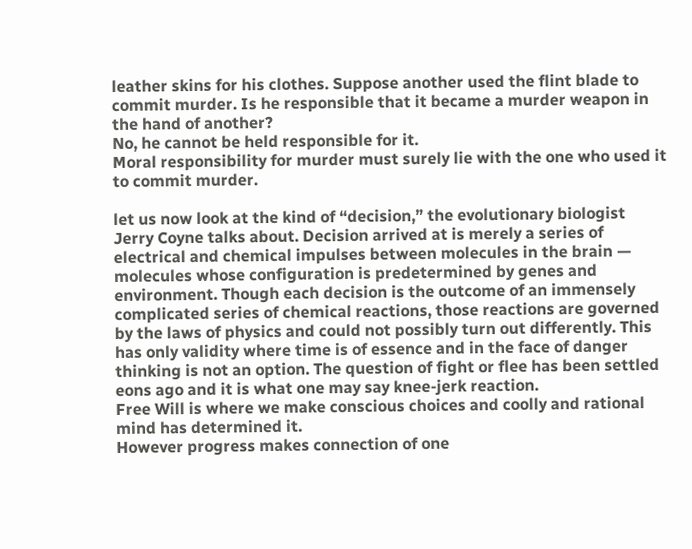leather skins for his clothes. Suppose another used the flint blade to commit murder. Is he responsible that it became a murder weapon in the hand of another?
No, he cannot be held responsible for it.
Moral responsibility for murder must surely lie with the one who used it to commit murder.

let us now look at the kind of “decision,” the evolutionary biologist Jerry Coyne talks about. Decision arrived at is merely a series of electrical and chemical impulses between molecules in the brain — molecules whose configuration is predetermined by genes and environment. Though each decision is the outcome of an immensely complicated series of chemical reactions, those reactions are governed by the laws of physics and could not possibly turn out differently. This has only validity where time is of essence and in the face of danger thinking is not an option. The question of fight or flee has been settled eons ago and it is what one may say knee-jerk reaction.
Free Will is where we make conscious choices and coolly and rational mind has determined it.
However progress makes connection of one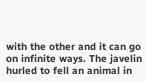with the other and it can go on infinite ways. The javelin hurled to fell an animal in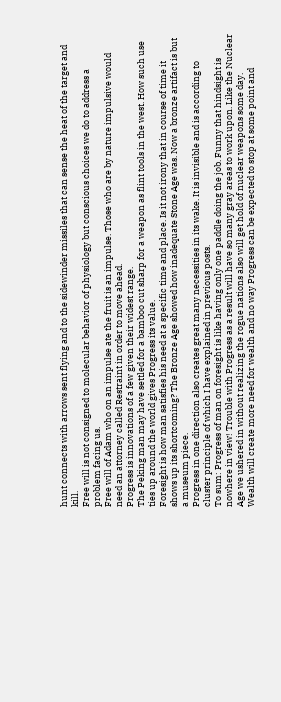hunt connects with arrows sent flying and to the sidewinder missiles that can sense the heat of the target and kill.
Free will is not consigned to molecular behavior of physiology but conscious choices we do to address a problem facing us.
Free will of Adam who on an impulse ate the fruit is an impulse. Those who are by nature impulsive would need an attorney called Restraint in order to move ahead.
Progress is innovations of a few given their widest range.
The Peking man may have settled for a bamboo cut sharp for a weapon as flint tools in the west. How such use ties up around the world gives Progress its value.
Foresight is how man satisfies his need at a specific time and place. Is it not irony that in course of time it shows up its shortcoming? The Bronze Age showed how inadequate Stone Age was. Now a bronze artifact is but a museum piece.
Progress in one direction also creates great many necessities in its wake. It is invisible and is according to cluster principle of which I have explained in previous posts.
To sum: Progress of man on foresight is like having only one paddle doing the job. Funny that hindsight is nowhere in view! Trouble with Progress as a result will have so many gray areas to work upon. Like the Nuclear Age we ushered in without realizing the rogue nations also will get hold of nuclear weapons some day.
Wealth will create more need for wealth and no way Progress can be expected to stop at some point and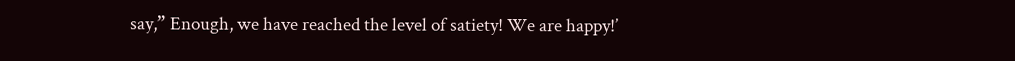say,” Enough, we have reached the level of satiety! We are happy!’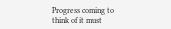Progress coming to think of it must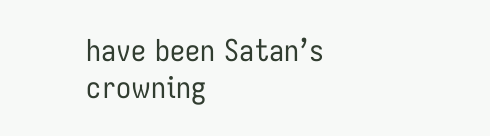have been Satan’s crowning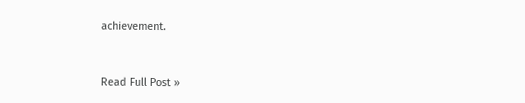achievement.


Read Full Post »